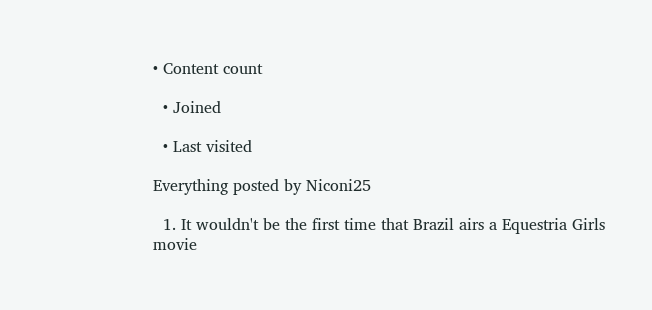• Content count

  • Joined

  • Last visited

Everything posted by Niconi25

  1. It wouldn't be the first time that Brazil airs a Equestria Girls movie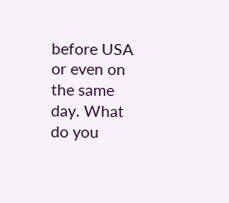before USA or even on the same day. What do you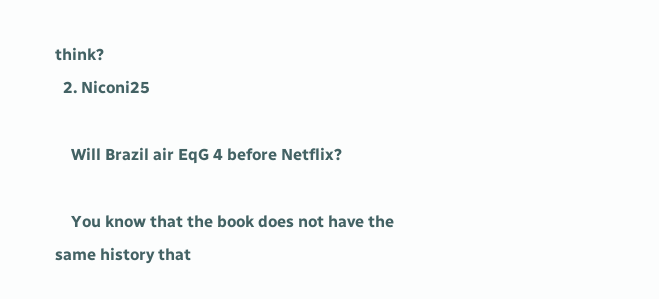think?
  2. Niconi25

    Will Brazil air EqG 4 before Netflix?

    You know that the book does not have the same history that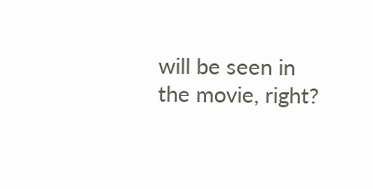will be seen in the movie, right?